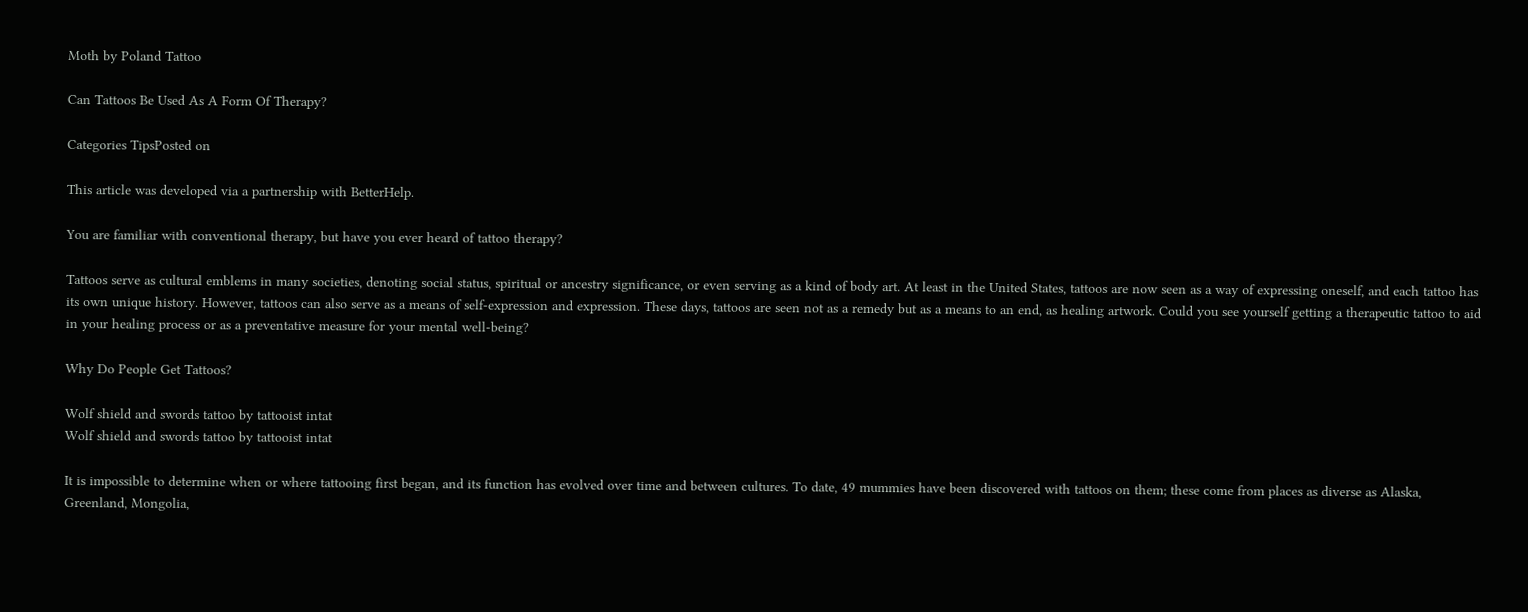Moth by Poland Tattoo

Can Tattoos Be Used As A Form Of Therapy?

Categories TipsPosted on

This article was developed via a partnership with BetterHelp.

You are familiar with conventional therapy, but have you ever heard of tattoo therapy?

Tattoos serve as cultural emblems in many societies, denoting social status, spiritual or ancestry significance, or even serving as a kind of body art. At least in the United States, tattoos are now seen as a way of expressing oneself, and each tattoo has its own unique history. However, tattoos can also serve as a means of self-expression and expression. These days, tattoos are seen not as a remedy but as a means to an end, as healing artwork. Could you see yourself getting a therapeutic tattoo to aid in your healing process or as a preventative measure for your mental well-being?

Why Do People Get Tattoos?

Wolf shield and swords tattoo by tattooist intat
Wolf shield and swords tattoo by tattooist intat

It is impossible to determine when or where tattooing first began, and its function has evolved over time and between cultures. To date, 49 mummies have been discovered with tattoos on them; these come from places as diverse as Alaska, Greenland, Mongolia,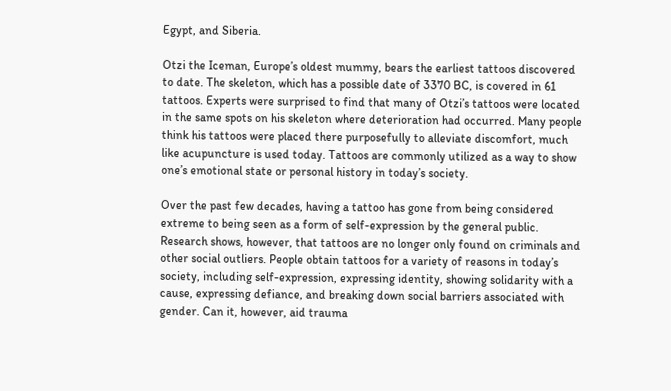Egypt, and Siberia.

Otzi the Iceman, Europe’s oldest mummy, bears the earliest tattoos discovered to date. The skeleton, which has a possible date of 3370 BC, is covered in 61 tattoos. Experts were surprised to find that many of Otzi’s tattoos were located in the same spots on his skeleton where deterioration had occurred. Many people think his tattoos were placed there purposefully to alleviate discomfort, much like acupuncture is used today. Tattoos are commonly utilized as a way to show one’s emotional state or personal history in today’s society.

Over the past few decades, having a tattoo has gone from being considered extreme to being seen as a form of self-expression by the general public. Research shows, however, that tattoos are no longer only found on criminals and other social outliers. People obtain tattoos for a variety of reasons in today’s society, including self-expression, expressing identity, showing solidarity with a cause, expressing defiance, and breaking down social barriers associated with gender. Can it, however, aid trauma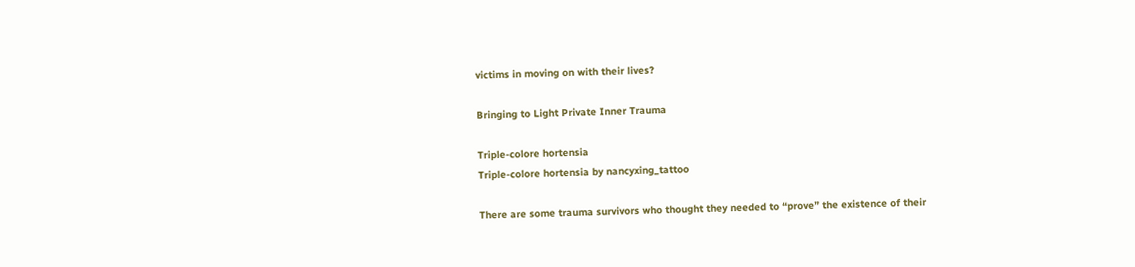victims in moving on with their lives?

Bringing to Light Private Inner Trauma

Triple-colore hortensia
Triple-colore hortensia by nancyxing_tattoo

There are some trauma survivors who thought they needed to “prove” the existence of their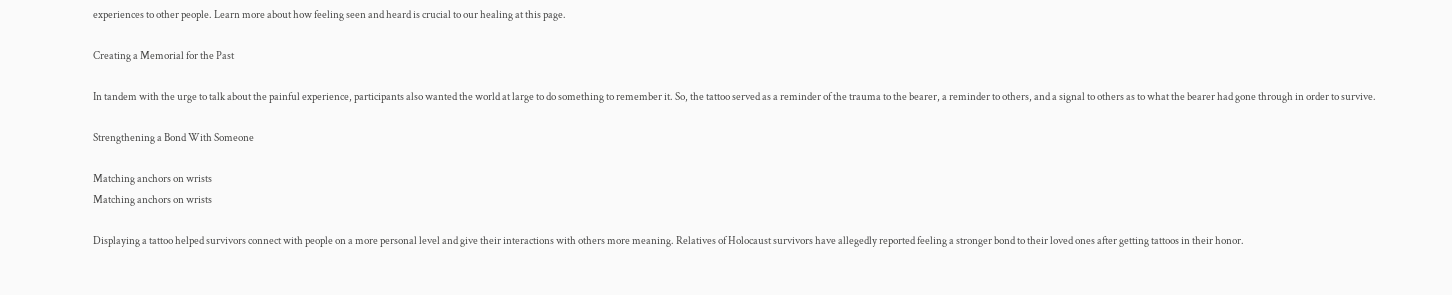experiences to other people. Learn more about how feeling seen and heard is crucial to our healing at this page.

Creating a Memorial for the Past

In tandem with the urge to talk about the painful experience, participants also wanted the world at large to do something to remember it. So, the tattoo served as a reminder of the trauma to the bearer, a reminder to others, and a signal to others as to what the bearer had gone through in order to survive.

Strengthening a Bond With Someone

Matching anchors on wrists
Matching anchors on wrists

Displaying a tattoo helped survivors connect with people on a more personal level and give their interactions with others more meaning. Relatives of Holocaust survivors have allegedly reported feeling a stronger bond to their loved ones after getting tattoos in their honor.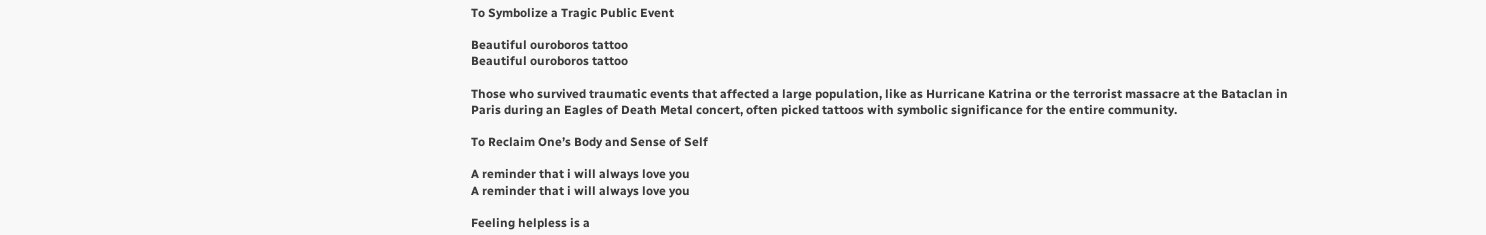To Symbolize a Tragic Public Event

Beautiful ouroboros tattoo
Beautiful ouroboros tattoo

Those who survived traumatic events that affected a large population, like as Hurricane Katrina or the terrorist massacre at the Bataclan in Paris during an Eagles of Death Metal concert, often picked tattoos with symbolic significance for the entire community.

To Reclaim One’s Body and Sense of Self

A reminder that i will always love you
A reminder that i will always love you

Feeling helpless is a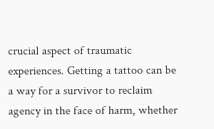crucial aspect of traumatic experiences. Getting a tattoo can be a way for a survivor to reclaim agency in the face of harm, whether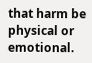that harm be physical or emotional.